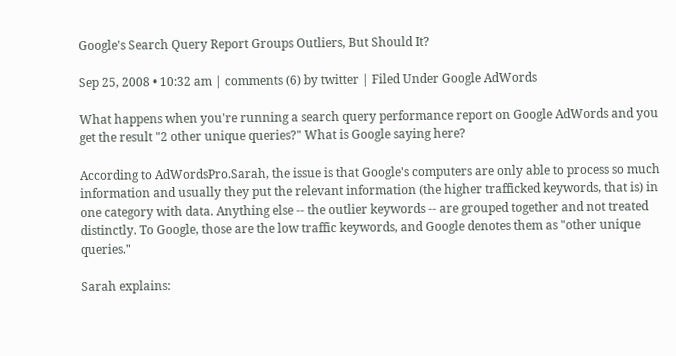Google's Search Query Report Groups Outliers, But Should It?

Sep 25, 2008 • 10:32 am | comments (6) by twitter | Filed Under Google AdWords

What happens when you're running a search query performance report on Google AdWords and you get the result "2 other unique queries?" What is Google saying here?

According to AdWordsPro.Sarah, the issue is that Google's computers are only able to process so much information and usually they put the relevant information (the higher trafficked keywords, that is) in one category with data. Anything else -- the outlier keywords -- are grouped together and not treated distinctly. To Google, those are the low traffic keywords, and Google denotes them as "other unique queries."

Sarah explains: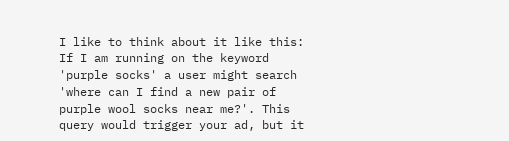I like to think about it like this: If I am running on the keyword 'purple socks' a user might search 'where can I find a new pair of purple wool socks near me?'. This query would trigger your ad, but it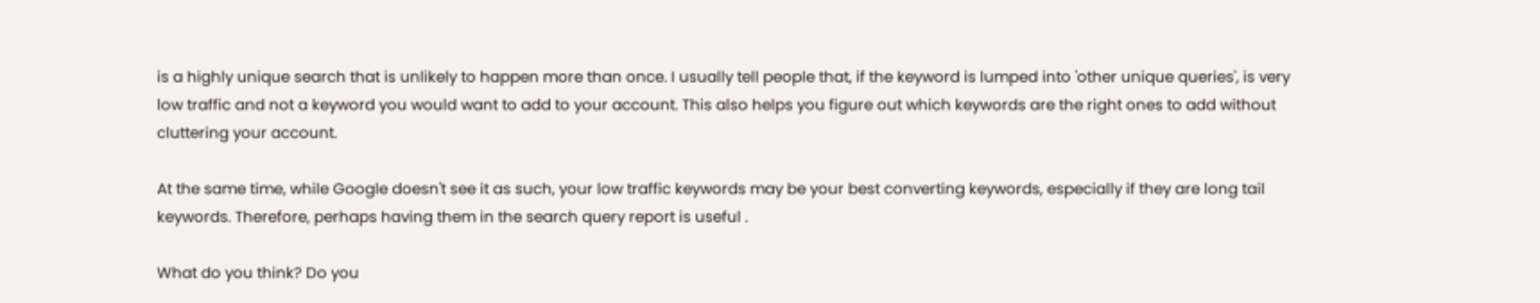is a highly unique search that is unlikely to happen more than once. I usually tell people that, if the keyword is lumped into 'other unique queries', is very low traffic and not a keyword you would want to add to your account. This also helps you figure out which keywords are the right ones to add without cluttering your account.

At the same time, while Google doesn't see it as such, your low traffic keywords may be your best converting keywords, especially if they are long tail keywords. Therefore, perhaps having them in the search query report is useful .

What do you think? Do you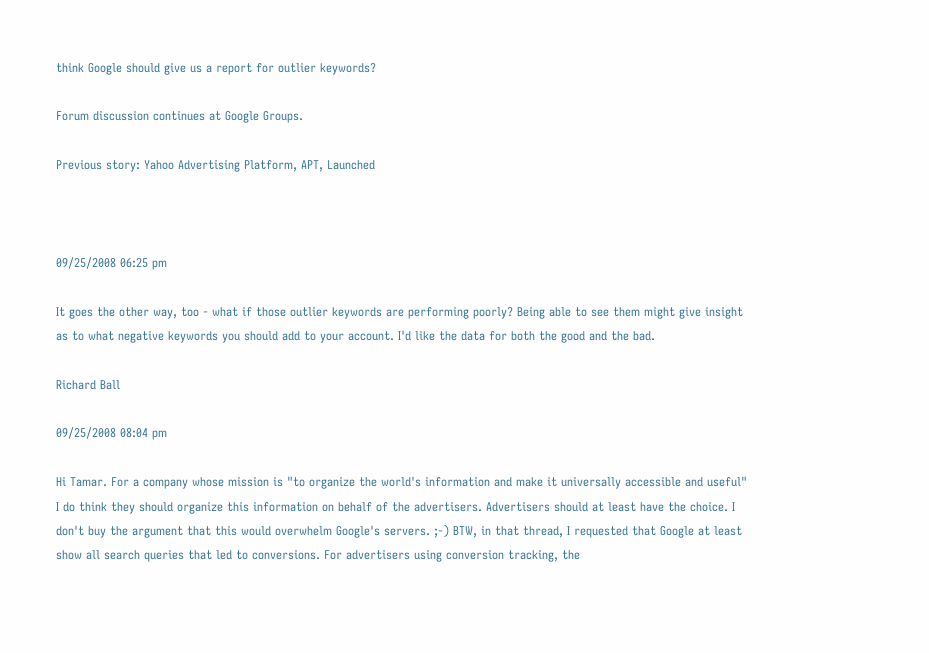think Google should give us a report for outlier keywords?

Forum discussion continues at Google Groups.

Previous story: Yahoo Advertising Platform, APT, Launched



09/25/2008 06:25 pm

It goes the other way, too - what if those outlier keywords are performing poorly? Being able to see them might give insight as to what negative keywords you should add to your account. I'd like the data for both the good and the bad.

Richard Ball

09/25/2008 08:04 pm

Hi Tamar. For a company whose mission is "to organize the world's information and make it universally accessible and useful" I do think they should organize this information on behalf of the advertisers. Advertisers should at least have the choice. I don't buy the argument that this would overwhelm Google's servers. ;-) BTW, in that thread, I requested that Google at least show all search queries that led to conversions. For advertisers using conversion tracking, the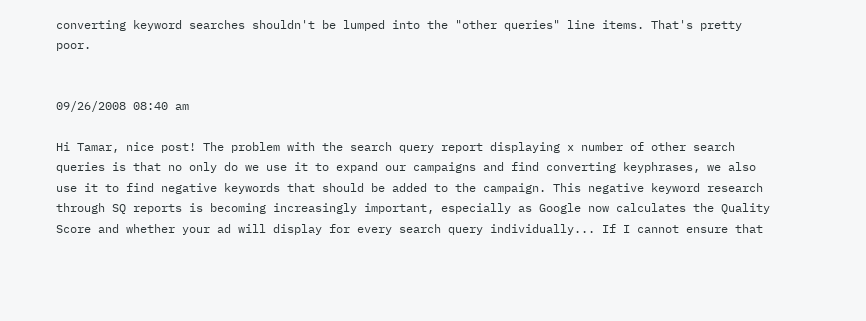converting keyword searches shouldn't be lumped into the "other queries" line items. That's pretty poor.


09/26/2008 08:40 am

Hi Tamar, nice post! The problem with the search query report displaying x number of other search queries is that no only do we use it to expand our campaigns and find converting keyphrases, we also use it to find negative keywords that should be added to the campaign. This negative keyword research through SQ reports is becoming increasingly important, especially as Google now calculates the Quality Score and whether your ad will display for every search query individually... If I cannot ensure that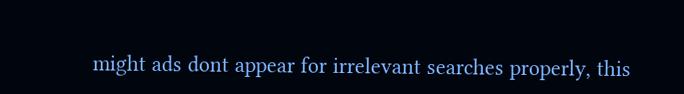might ads dont appear for irrelevant searches properly, this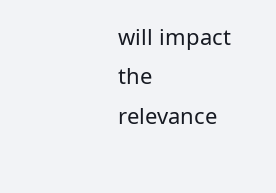will impact the relevance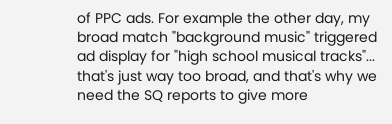of PPC ads. For example the other day, my broad match "background music" triggered ad display for "high school musical tracks"... that's just way too broad, and that's why we need the SQ reports to give more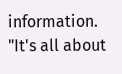information. "It's all about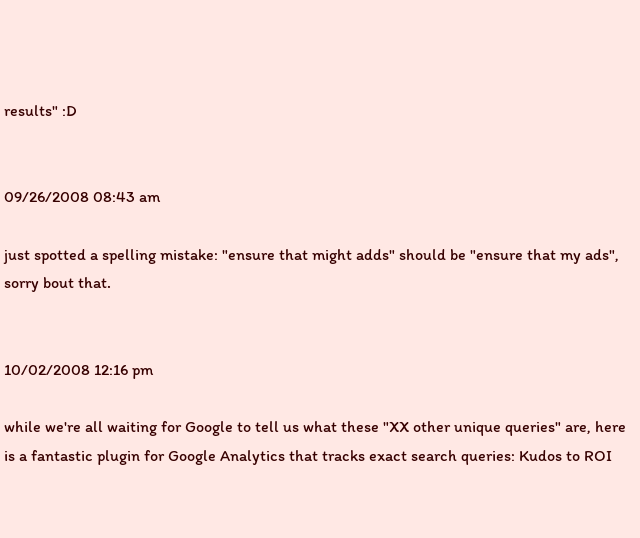results" :D


09/26/2008 08:43 am

just spotted a spelling mistake: "ensure that might adds" should be "ensure that my ads", sorry bout that.


10/02/2008 12:16 pm

while we're all waiting for Google to tell us what these "XX other unique queries" are, here is a fantastic plugin for Google Analytics that tracks exact search queries: Kudos to ROI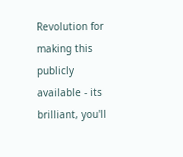Revolution for making this publicly available - its brilliant, you'll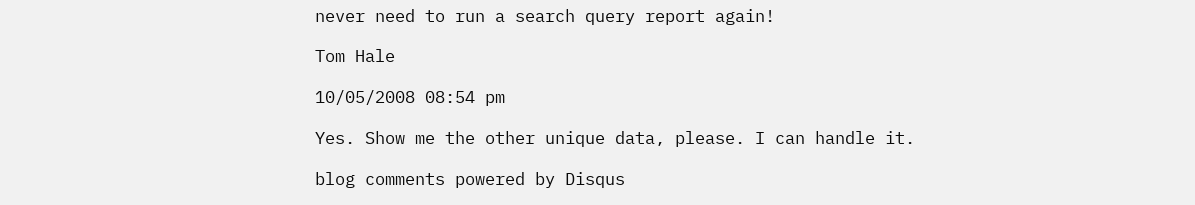never need to run a search query report again!

Tom Hale

10/05/2008 08:54 pm

Yes. Show me the other unique data, please. I can handle it.

blog comments powered by Disqus